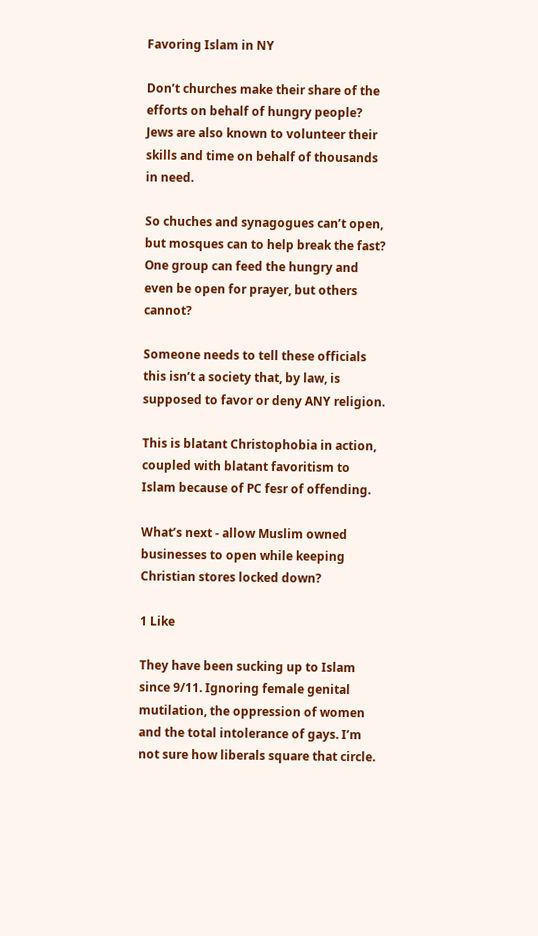Favoring Islam in NY

Don’t churches make their share of the efforts on behalf of hungry people? Jews are also known to volunteer their skills and time on behalf of thousands in need.

So chuches and synagogues can’t open, but mosques can to help break the fast? One group can feed the hungry and even be open for prayer, but others cannot?

Someone needs to tell these officials this isn’t a society that, by law, is supposed to favor or deny ANY religion.

This is blatant Christophobia in action, coupled with blatant favoritism to Islam because of PC fesr of offending.

What’s next - allow Muslim owned businesses to open while keeping Christian stores locked down?

1 Like

They have been sucking up to Islam since 9/11. Ignoring female genital mutilation, the oppression of women and the total intolerance of gays. I’m not sure how liberals square that circle.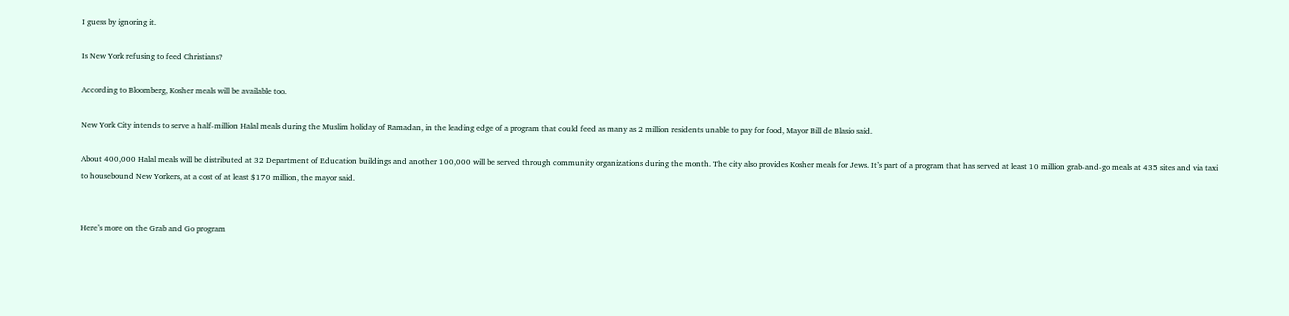I guess by ignoring it.

Is New York refusing to feed Christians?

According to Bloomberg, Kosher meals will be available too.

New York City intends to serve a half-million Halal meals during the Muslim holiday of Ramadan, in the leading edge of a program that could feed as many as 2 million residents unable to pay for food, Mayor Bill de Blasio said.

About 400,000 Halal meals will be distributed at 32 Department of Education buildings and another 100,000 will be served through community organizations during the month. The city also provides Kosher meals for Jews. It’s part of a program that has served at least 10 million grab-and-go meals at 435 sites and via taxi to housebound New Yorkers, at a cost of at least $170 million, the mayor said.


Here’s more on the Grab and Go program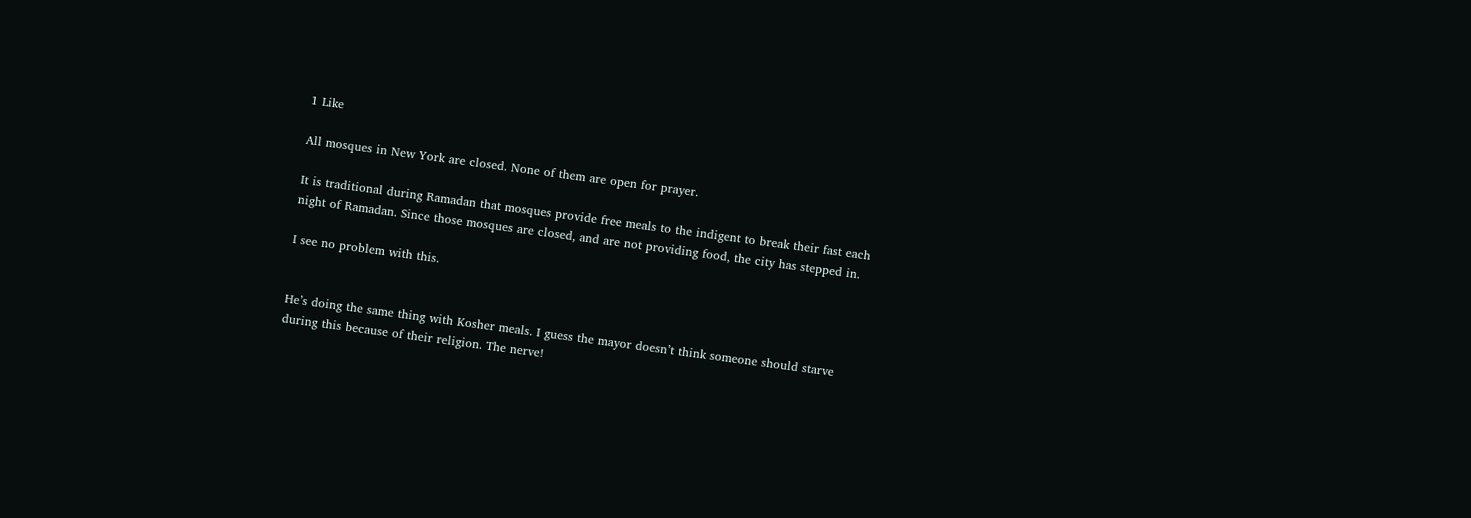1 Like

All mosques in New York are closed. None of them are open for prayer.

It is traditional during Ramadan that mosques provide free meals to the indigent to break their fast each night of Ramadan. Since those mosques are closed, and are not providing food, the city has stepped in.

I see no problem with this.


He’s doing the same thing with Kosher meals. I guess the mayor doesn’t think someone should starve during this because of their religion. The nerve!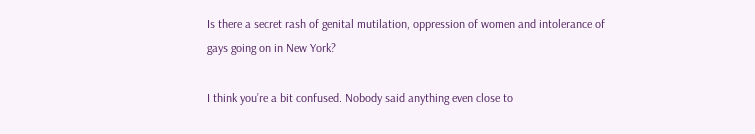Is there a secret rash of genital mutilation, oppression of women and intolerance of gays going on in New York?

I think you’re a bit confused. Nobody said anything even close to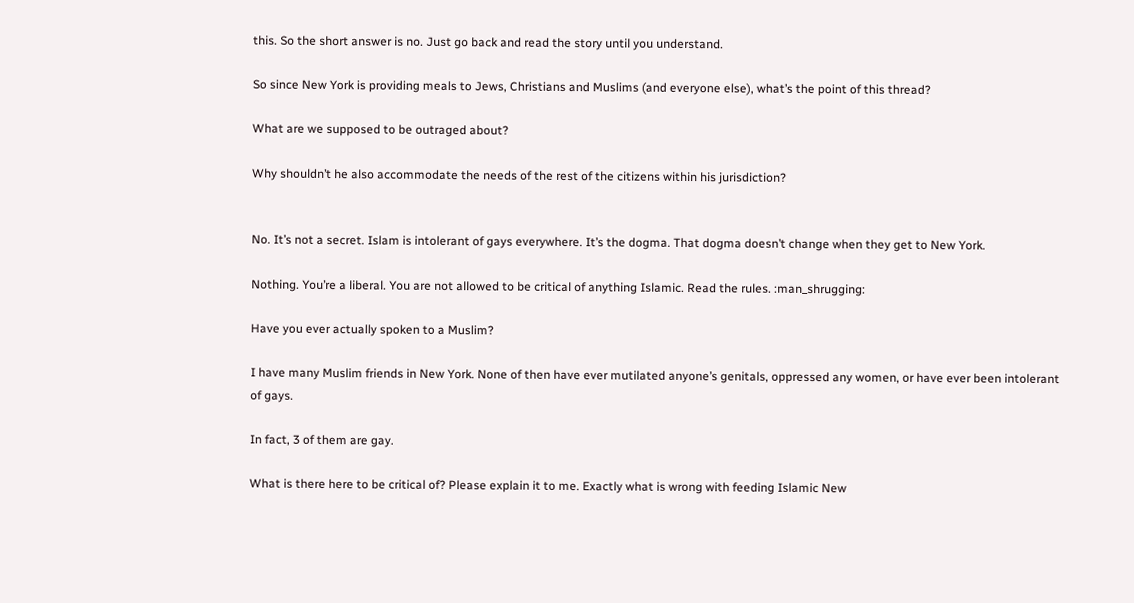this. So the short answer is no. Just go back and read the story until you understand.

So since New York is providing meals to Jews, Christians and Muslims (and everyone else), what’s the point of this thread?

What are we supposed to be outraged about?

Why shouldn’t he also accommodate the needs of the rest of the citizens within his jurisdiction?


No. It’s not a secret. Islam is intolerant of gays everywhere. It’s the dogma. That dogma doesn’t change when they get to New York.

Nothing. You’re a liberal. You are not allowed to be critical of anything Islamic. Read the rules. :man_shrugging:

Have you ever actually spoken to a Muslim?

I have many Muslim friends in New York. None of then have ever mutilated anyone’s genitals, oppressed any women, or have ever been intolerant of gays.

In fact, 3 of them are gay.

What is there here to be critical of? Please explain it to me. Exactly what is wrong with feeding Islamic New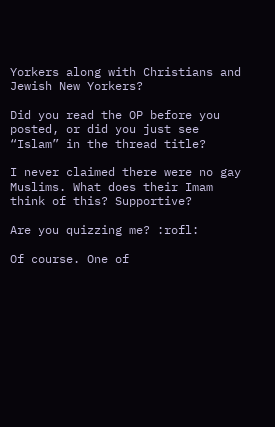Yorkers along with Christians and Jewish New Yorkers?

Did you read the OP before you posted, or did you just see “Islam” in the thread title?

I never claimed there were no gay Muslims. What does their Imam think of this? Supportive?

Are you quizzing me? :rofl:

Of course. One of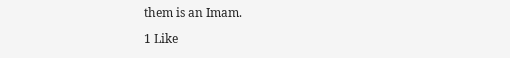them is an Imam.

1 Like